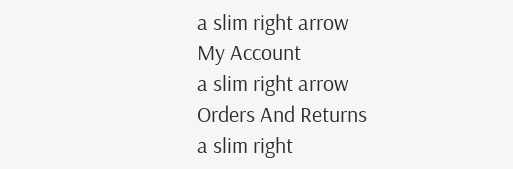a slim right arrow
My Account
a slim right arrow
Orders And Returns
a slim right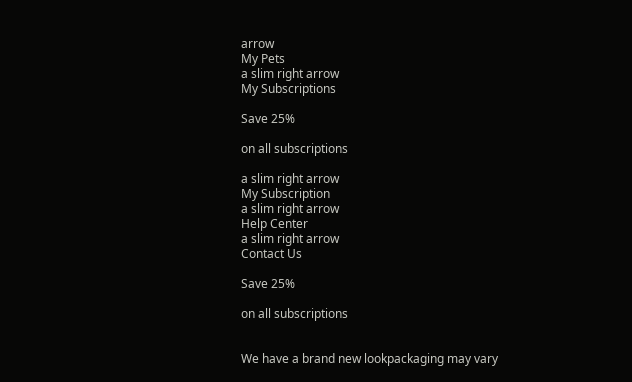arrow
My Pets
a slim right arrow
My Subscriptions

Save 25%

on all subscriptions

a slim right arrow
My Subscription
a slim right arrow
Help Center
a slim right arrow
Contact Us

Save 25%

on all subscriptions


We have a brand new lookpackaging may vary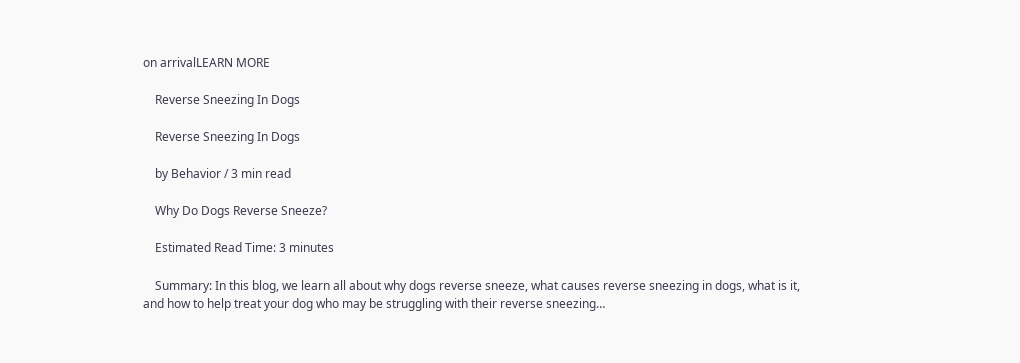on arrivalLEARN MORE

    Reverse Sneezing In Dogs

    Reverse Sneezing In Dogs

    by Behavior / 3 min read

    Why Do Dogs Reverse Sneeze?

    Estimated Read Time: 3 minutes

    Summary: In this blog, we learn all about why dogs reverse sneeze, what causes reverse sneezing in dogs, what is it, and how to help treat your dog who may be struggling with their reverse sneezing…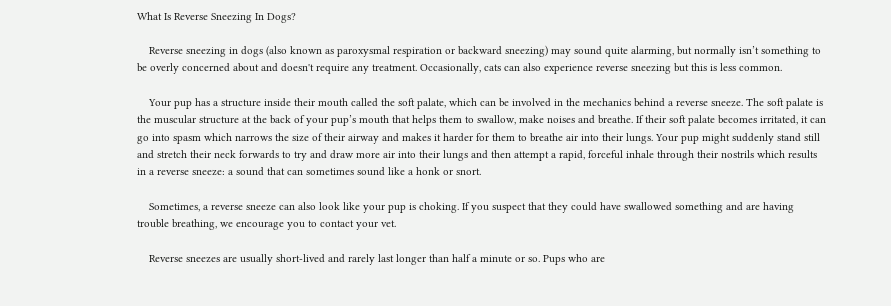What Is Reverse Sneezing In Dogs?

    Reverse sneezing in dogs (also known as paroxysmal respiration or backward sneezing) may sound quite alarming, but normally isn’t something to be overly concerned about and doesn't require any treatment. Occasionally, cats can also experience reverse sneezing but this is less common.

    Your pup has a structure inside their mouth called the soft palate, which can be involved in the mechanics behind a reverse sneeze. The soft palate is the muscular structure at the back of your pup’s mouth that helps them to swallow, make noises and breathe. If their soft palate becomes irritated, it can go into spasm which narrows the size of their airway and makes it harder for them to breathe air into their lungs. Your pup might suddenly stand still and stretch their neck forwards to try and draw more air into their lungs and then attempt a rapid, forceful inhale through their nostrils which results in a reverse sneeze: a sound that can sometimes sound like a honk or snort.

    Sometimes, a reverse sneeze can also look like your pup is choking. If you suspect that they could have swallowed something and are having trouble breathing, we encourage you to contact your vet.

    Reverse sneezes are usually short-lived and rarely last longer than half a minute or so. Pups who are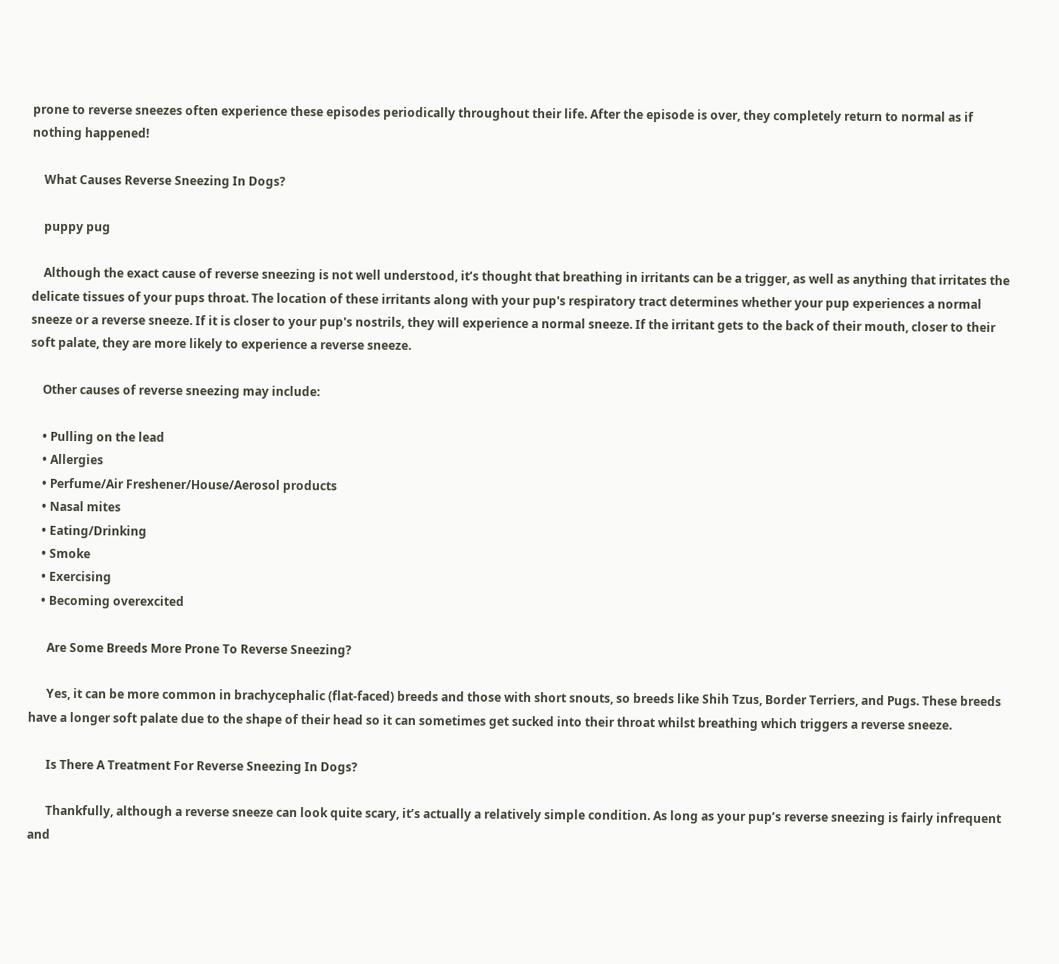prone to reverse sneezes often experience these episodes periodically throughout their life. After the episode is over, they completely return to normal as if nothing happened!

    What Causes Reverse Sneezing In Dogs?

    puppy pug

    Although the exact cause of reverse sneezing is not well understood, it’s thought that breathing in irritants can be a trigger, as well as anything that irritates the delicate tissues of your pups throat. The location of these irritants along with your pup's respiratory tract determines whether your pup experiences a normal sneeze or a reverse sneeze. If it is closer to your pup's nostrils, they will experience a normal sneeze. If the irritant gets to the back of their mouth, closer to their soft palate, they are more likely to experience a reverse sneeze.

    Other causes of reverse sneezing may include:

    • Pulling on the lead
    • Allergies
    • Perfume/Air Freshener/House/Aerosol products
    • Nasal mites
    • Eating/Drinking
    • Smoke
    • Exercising
    • Becoming overexcited

      Are Some Breeds More Prone To Reverse Sneezing?

      Yes, it can be more common in brachycephalic (flat-faced) breeds and those with short snouts, so breeds like Shih Tzus, Border Terriers, and Pugs. These breeds have a longer soft palate due to the shape of their head so it can sometimes get sucked into their throat whilst breathing which triggers a reverse sneeze.

      Is There A Treatment For Reverse Sneezing In Dogs?

      Thankfully, although a reverse sneeze can look quite scary, it’s actually a relatively simple condition. As long as your pup’s reverse sneezing is fairly infrequent and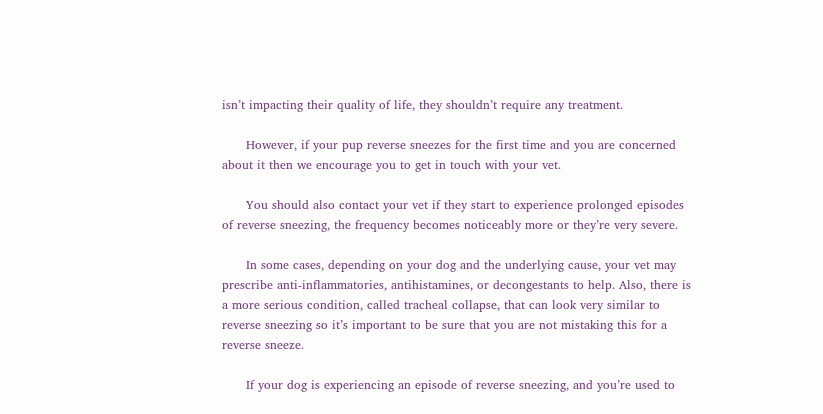isn’t impacting their quality of life, they shouldn’t require any treatment.

      However, if your pup reverse sneezes for the first time and you are concerned about it then we encourage you to get in touch with your vet.

      You should also contact your vet if they start to experience prolonged episodes of reverse sneezing, the frequency becomes noticeably more or they’re very severe.

      In some cases, depending on your dog and the underlying cause, your vet may prescribe anti-inflammatories, antihistamines, or decongestants to help. Also, there is a more serious condition, called tracheal collapse, that can look very similar to reverse sneezing so it’s important to be sure that you are not mistaking this for a reverse sneeze.

      If your dog is experiencing an episode of reverse sneezing, and you’re used to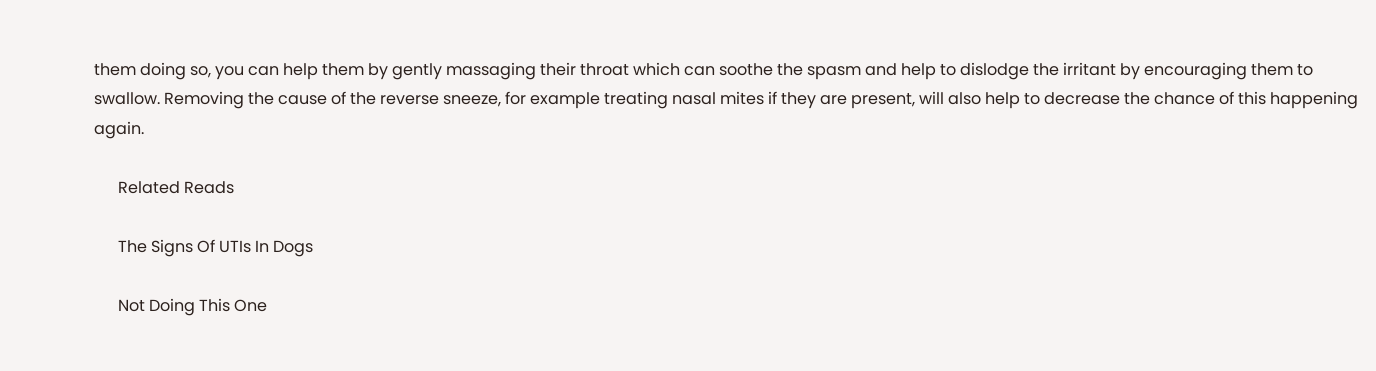them doing so, you can help them by gently massaging their throat which can soothe the spasm and help to dislodge the irritant by encouraging them to swallow. Removing the cause of the reverse sneeze, for example treating nasal mites if they are present, will also help to decrease the chance of this happening again.

      Related Reads

      The Signs Of UTIs In Dogs

      Not Doing This One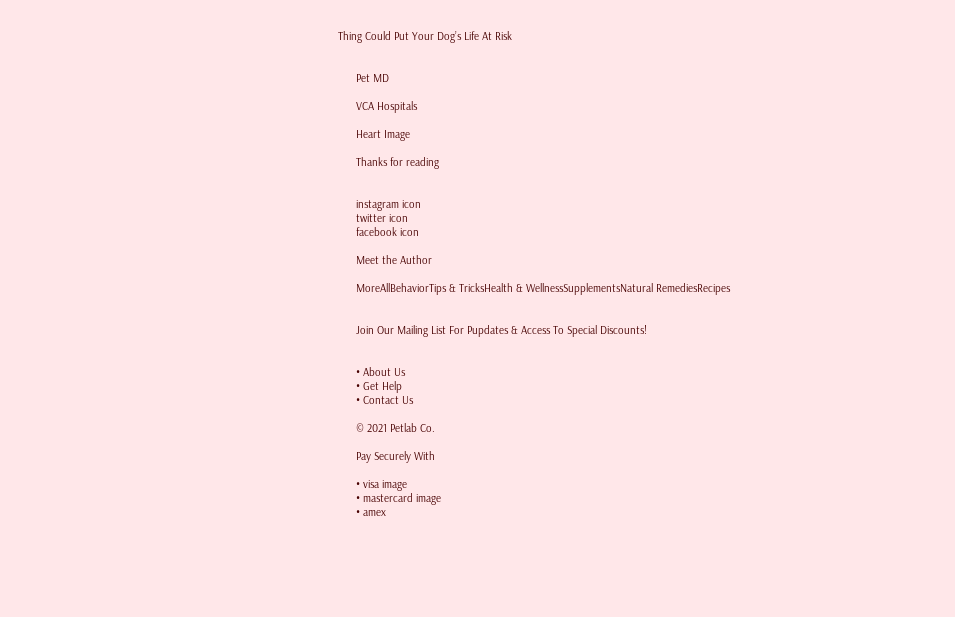Thing Could Put Your Dog’s Life At Risk


      Pet MD

      VCA Hospitals

      Heart Image

      Thanks for reading


      instagram icon
      twitter icon
      facebook icon

      Meet the Author

      MoreAllBehaviorTips & TricksHealth & WellnessSupplementsNatural RemediesRecipes


      Join Our Mailing List For Pupdates & Access To Special Discounts!


      • About Us
      • Get Help
      • Contact Us

      © 2021 Petlab Co.

      Pay Securely With

      • visa image
      • mastercard image
      • amex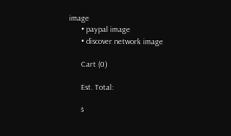image
      • paypal image
      • discover network image

      Cart (0)

      Est. Total:

      $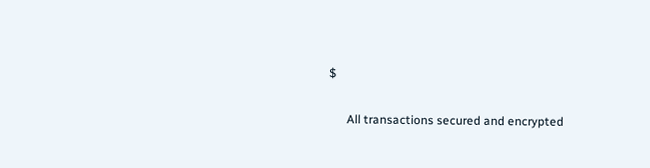$

      All transactions secured and encrypted